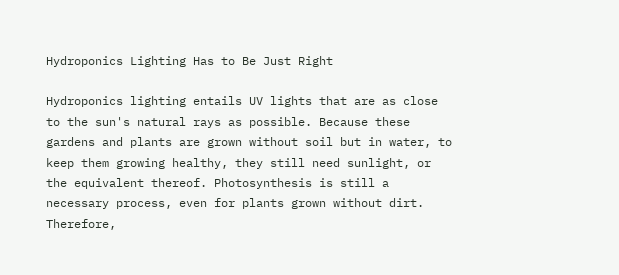Hydroponics Lighting Has to Be Just Right

Hydroponics lighting entails UV lights that are as close to the sun's natural rays as possible. Because these gardens and plants are grown without soil but in water, to keep them growing healthy, they still need sunlight, or the equivalent thereof. Photosynthesis is still a necessary process, even for plants grown without dirt. Therefore,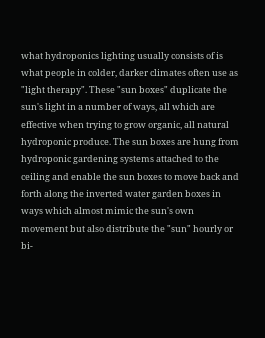what hydroponics lighting usually consists of is what people in colder, darker climates often use as "light therapy". These "sun boxes" duplicate the sun's light in a number of ways, all which are effective when trying to grow organic, all natural hydroponic produce. The sun boxes are hung from hydroponic gardening systems attached to the ceiling and enable the sun boxes to move back and forth along the inverted water garden boxes in ways which almost mimic the sun's own movement but also distribute the "sun" hourly or bi-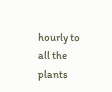hourly to all the plants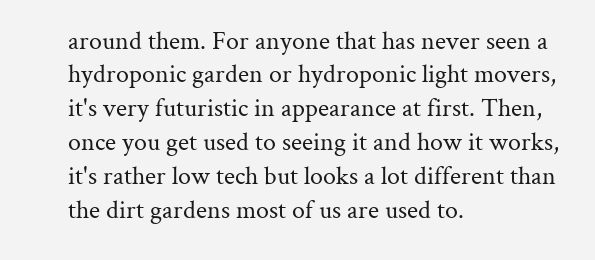around them. For anyone that has never seen a hydroponic garden or hydroponic light movers, it's very futuristic in appearance at first. Then, once you get used to seeing it and how it works, it's rather low tech but looks a lot different than the dirt gardens most of us are used to.